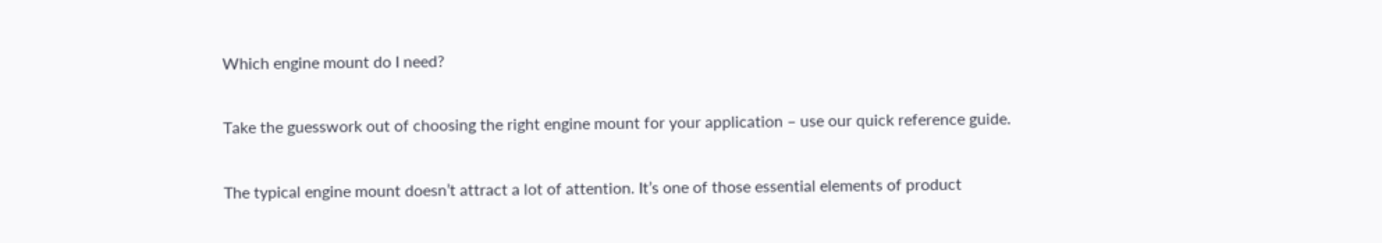Which engine mount do I need?

Take the guesswork out of choosing the right engine mount for your application – use our quick reference guide.

The typical engine mount doesn’t attract a lot of attention. It’s one of those essential elements of product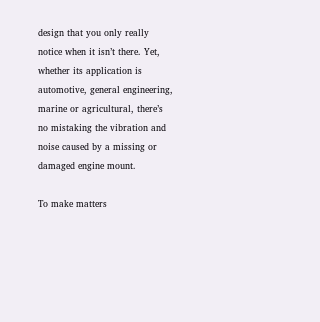design that you only really notice when it isn’t there. Yet, whether its application is automotive, general engineering, marine or agricultural, there’s no mistaking the vibration and noise caused by a missing or damaged engine mount.

To make matters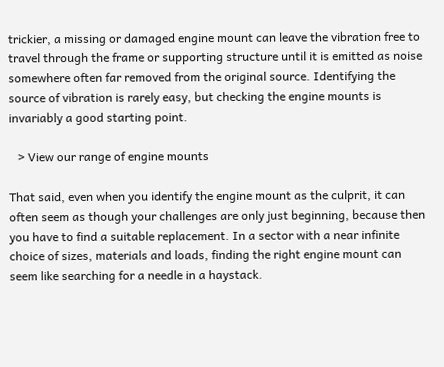trickier, a missing or damaged engine mount can leave the vibration free to travel through the frame or supporting structure until it is emitted as noise somewhere often far removed from the original source. Identifying the source of vibration is rarely easy, but checking the engine mounts is invariably a good starting point.

   > View our range of engine mounts

That said, even when you identify the engine mount as the culprit, it can often seem as though your challenges are only just beginning, because then you have to find a suitable replacement. In a sector with a near infinite choice of sizes, materials and loads, finding the right engine mount can seem like searching for a needle in a haystack.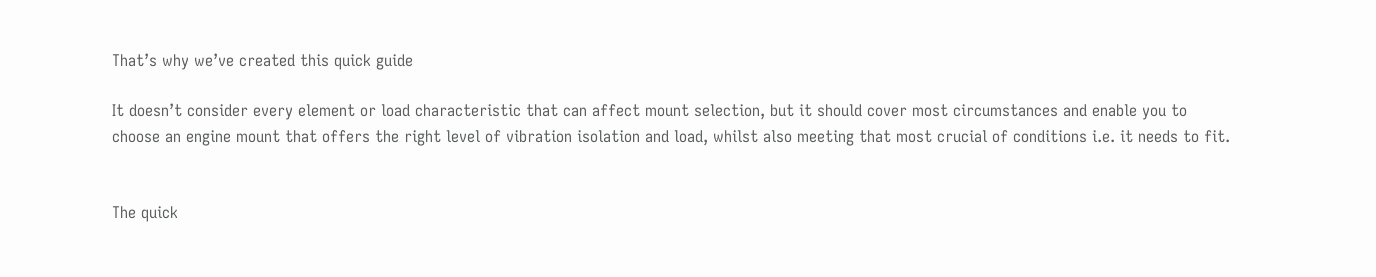That’s why we’ve created this quick guide

It doesn’t consider every element or load characteristic that can affect mount selection, but it should cover most circumstances and enable you to choose an engine mount that offers the right level of vibration isolation and load, whilst also meeting that most crucial of conditions i.e. it needs to fit.


The quick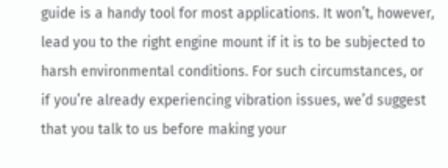guide is a handy tool for most applications. It won’t, however, lead you to the right engine mount if it is to be subjected to harsh environmental conditions. For such circumstances, or if you’re already experiencing vibration issues, we’d suggest that you talk to us before making your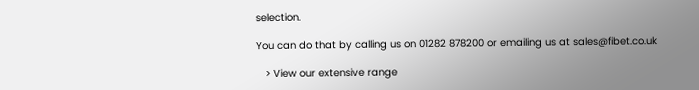selection.

You can do that by calling us on 01282 878200 or emailing us at sales@fibet.co.uk

   > View our extensive range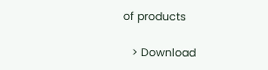of products

   > Download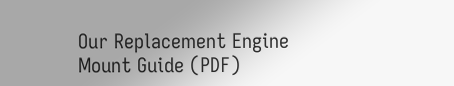Our Replacement Engine Mount Guide (PDF)